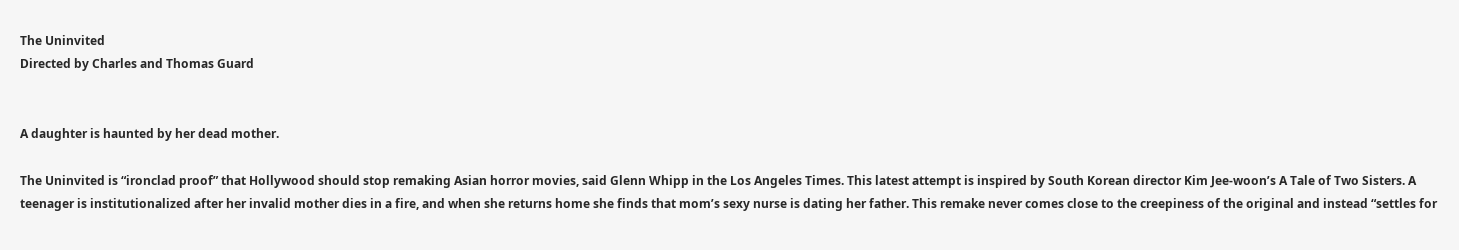The Uninvited
Directed by Charles and Thomas Guard


A daughter is haunted by her dead mother.

The Uninvited is “ironclad proof” that Hollywood should stop remaking Asian horror movies, said Glenn Whipp in the Los Angeles Times. This latest attempt is inspired by South Korean director Kim Jee-woon’s A Tale of Two Sisters. A teenager is institutionalized after her invalid mother dies in a fire, and when she returns home she finds that mom’s sexy nurse is dating her father. This remake never comes close to the creepiness of the original and instead “settles for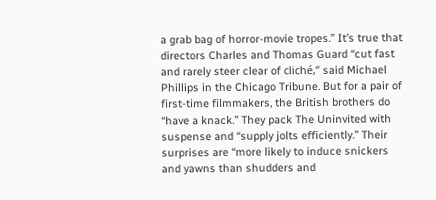a grab bag of horror-movie tropes.” It’s true that directors Charles and Thomas Guard “cut fast and rarely steer clear of cliché,” said Michael Phillips in the Chicago Tribune. But for a pair of first-time filmmakers, the British brothers do “have a knack.” They pack The Uninvited with suspense and “supply jolts efficiently.” Their surprises are “more likely to induce snickers and yawns than shudders and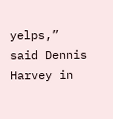yelps,” said Dennis Harvey in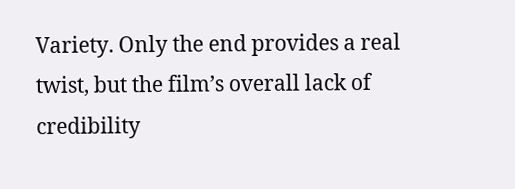Variety. Only the end provides a real twist, but the film’s overall lack of credibility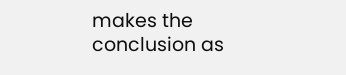makes the conclusion as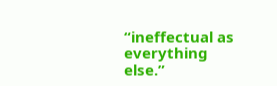“ineffectual as everything else.”